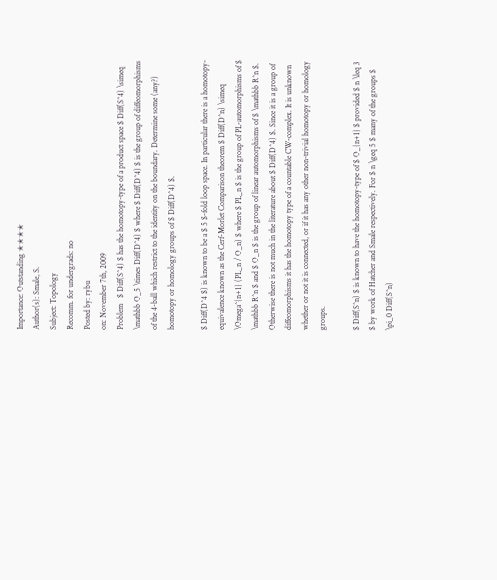Importance: Outstanding ✭✭✭✭
Author(s): Smale, S.
Subject: Topology
Recomm. for undergrads: no
Posted by: rybu
on: November 7th, 2009
Problem   $ Diff(S^4) $ has the homotopy-type of a product space $ Diff(S^4) \simeq \mathbb O_5 \times Diff(D^4) $ where $ Diff(D^4) $ is the group of diffeomorphisms of the 4-ball which restrict to the identity on the boundary. Determine some (any?) homotopy or homology groups of $ Diff(D^4) $.

$ Diff(D^4 $) is known to be a $ 5 $-fold loop space. In particular there is a homotopy-equivalence known as the Cerf-Morlet Comparison theorem $ Diff(D^n) \simeq \Omega^{n+1} (PL_n / O_n) $ where $ PL_n $ is the group of PL-automorphisms of $ \mathbb R^n $ and $ O_n $ is the group of linear automorphisms of $ \mathbb R^n $. Otherwise there is not much in the literature about $ Diff(D^4) $. Since it is a group of diffeomorphisms it has the homotopy type of a countable CW-complex. It is unknown whether or not it is connected, or if it has any other non-trivial homotopy or homology groups.

$ Diff(S^n) $ is known to have the homotopy-type of $ O_{n+1} $ provided $ n \leq 3 $ by work of Hatcher and Smale respectively. For $ n \geq 5 $ many of the groups $ \pi_0 Diff(S^n)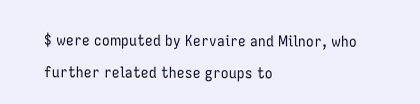$ were computed by Kervaire and Milnor, who further related these groups to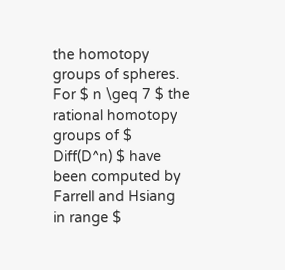the homotopy groups of spheres. For $ n \geq 7 $ the rational homotopy groups of $ Diff(D^n) $ have been computed by Farrell and Hsiang in range $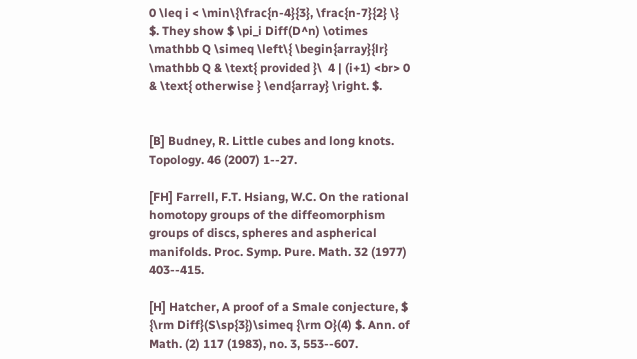0 \leq i < \min\{\frac{n-4}{3}, \frac{n-7}{2} \} $. They show $ \pi_i Diff(D^n) \otimes \mathbb Q \simeq \left\{ \begin{array}{lr} \mathbb Q & \text{ provided }\  4 | (i+1) <br> 0 & \text{ otherwise } \end{array} \right. $.


[B] Budney, R. Little cubes and long knots. Topology. 46 (2007) 1--27.

[FH] Farrell, F.T. Hsiang, W.C. On the rational homotopy groups of the diffeomorphism groups of discs, spheres and aspherical manifolds. Proc. Symp. Pure. Math. 32 (1977) 403--415.

[H] Hatcher, A proof of a Smale conjecture, $ {\rm Diff}(S\sp{3})\simeq {\rm O}(4) $. Ann. of Math. (2) 117 (1983), no. 3, 553--607.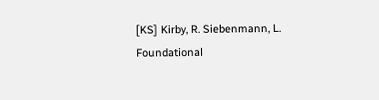[KS] Kirby, R. Siebenmann, L. Foundational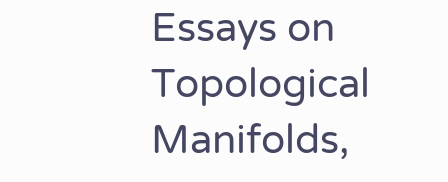Essays on Topological Manifolds,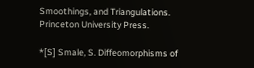Smoothings, and Triangulations. Princeton University Press.

*[S] Smale, S. Diffeomorphisms of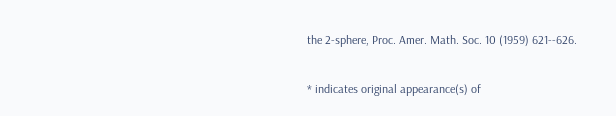the 2-sphere, Proc. Amer. Math. Soc. 10 (1959) 621--626.

* indicates original appearance(s) of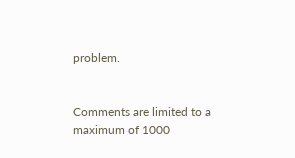problem.


Comments are limited to a maximum of 1000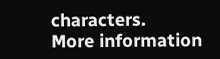characters.
More information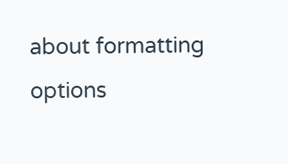about formatting options